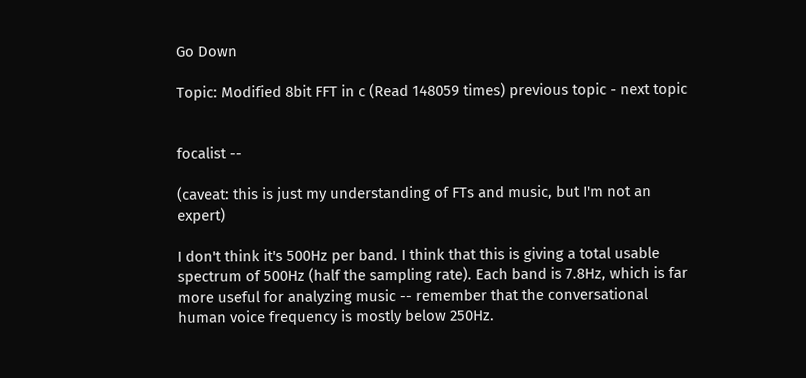Go Down

Topic: Modified 8bit FFT in c (Read 148059 times) previous topic - next topic


focalist --

(caveat: this is just my understanding of FTs and music, but I'm not an expert)

I don't think it's 500Hz per band. I think that this is giving a total usable spectrum of 500Hz (half the sampling rate). Each band is 7.8Hz, which is far more useful for analyzing music -- remember that the conversational human voice frequency is mostly below 250Hz.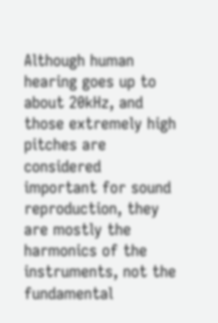Although human hearing goes up to about 20kHz, and those extremely high pitches are considered important for sound reproduction, they are mostly the harmonics of the instruments, not the fundamental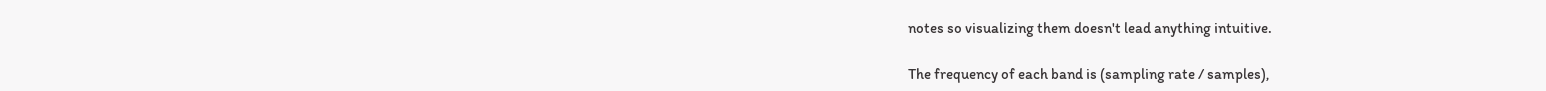notes so visualizing them doesn't lead anything intuitive.

The frequency of each band is (sampling rate / samples),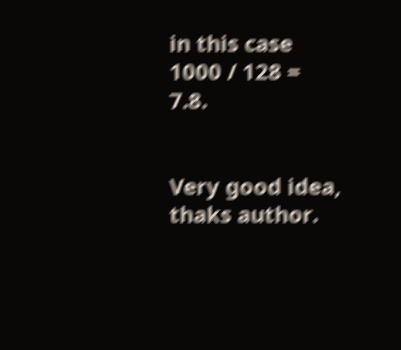in this case 1000 / 128 = 7.8.


Very good idea, thaks author.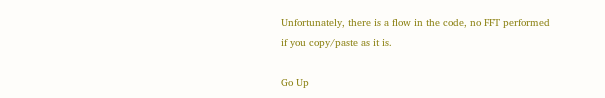Unfortunately, there is a flow in the code, no FFT performed
if you copy/paste as it is.

Go Up